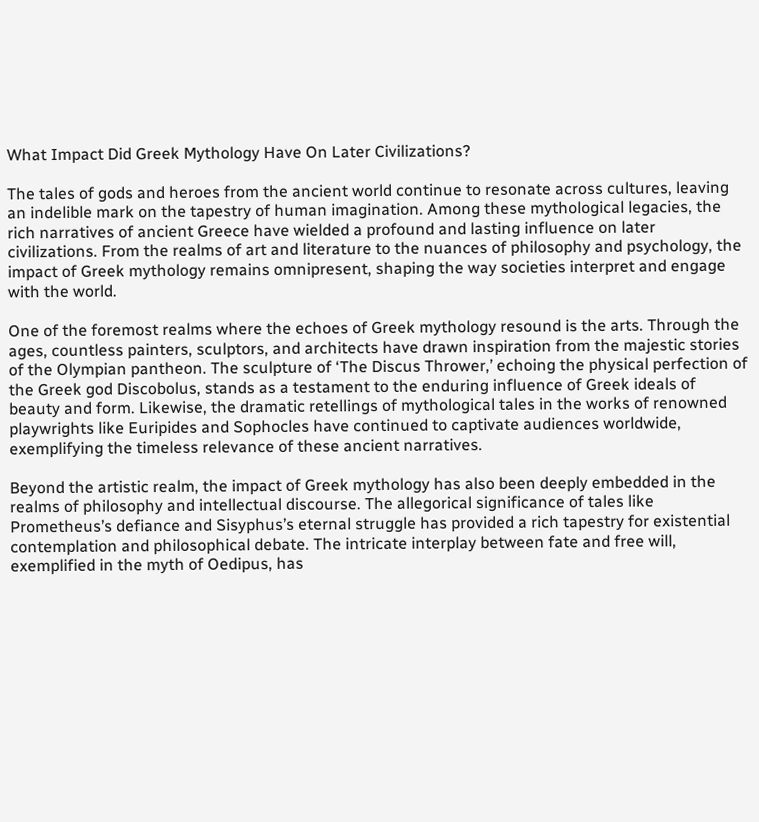What Impact Did Greek Mythology Have On Later Civilizations?

The tales of gods and heroes from the ancient world continue to resonate across cultures, leaving an indelible mark on the tapestry of human imagination. Among these mythological legacies, the rich narratives of ancient Greece have wielded a profound and lasting influence on later civilizations. From the realms of art and literature to the nuances of philosophy and psychology, the impact of Greek mythology remains omnipresent, shaping the way societies interpret and engage with the world.

One of the foremost realms where the echoes of Greek mythology resound is the arts. Through the ages, countless painters, sculptors, and architects have drawn inspiration from the majestic stories of the Olympian pantheon. The sculpture of ‘The Discus Thrower,’ echoing the physical perfection of the Greek god Discobolus, stands as a testament to the enduring influence of Greek ideals of beauty and form. Likewise, the dramatic retellings of mythological tales in the works of renowned playwrights like Euripides and Sophocles have continued to captivate audiences worldwide, exemplifying the timeless relevance of these ancient narratives.

Beyond the artistic realm, the impact of Greek mythology has also been deeply embedded in the realms of philosophy and intellectual discourse. The allegorical significance of tales like Prometheus’s defiance and Sisyphus’s eternal struggle has provided a rich tapestry for existential contemplation and philosophical debate. The intricate interplay between fate and free will, exemplified in the myth of Oedipus, has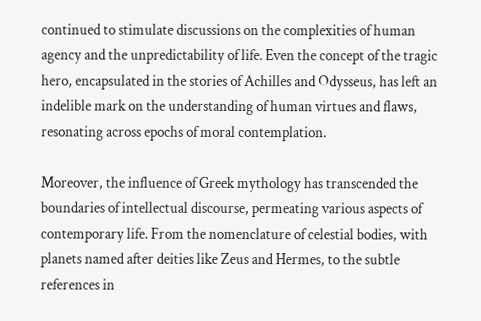continued to stimulate discussions on the complexities of human agency and the unpredictability of life. Even the concept of the tragic hero, encapsulated in the stories of Achilles and Odysseus, has left an indelible mark on the understanding of human virtues and flaws, resonating across epochs of moral contemplation.

Moreover, the influence of Greek mythology has transcended the boundaries of intellectual discourse, permeating various aspects of contemporary life. From the nomenclature of celestial bodies, with planets named after deities like Zeus and Hermes, to the subtle references in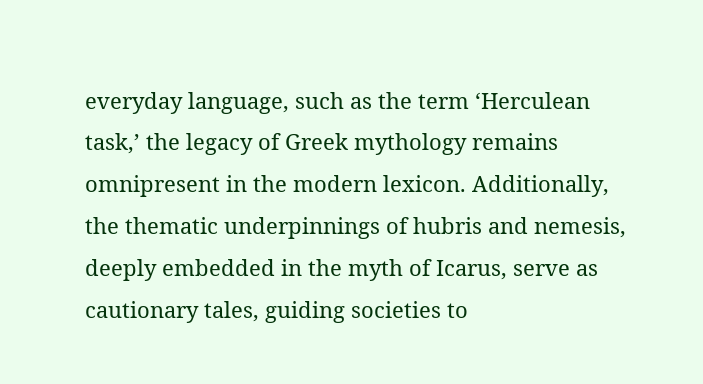everyday language, such as the term ‘Herculean task,’ the legacy of Greek mythology remains omnipresent in the modern lexicon. Additionally, the thematic underpinnings of hubris and nemesis, deeply embedded in the myth of Icarus, serve as cautionary tales, guiding societies to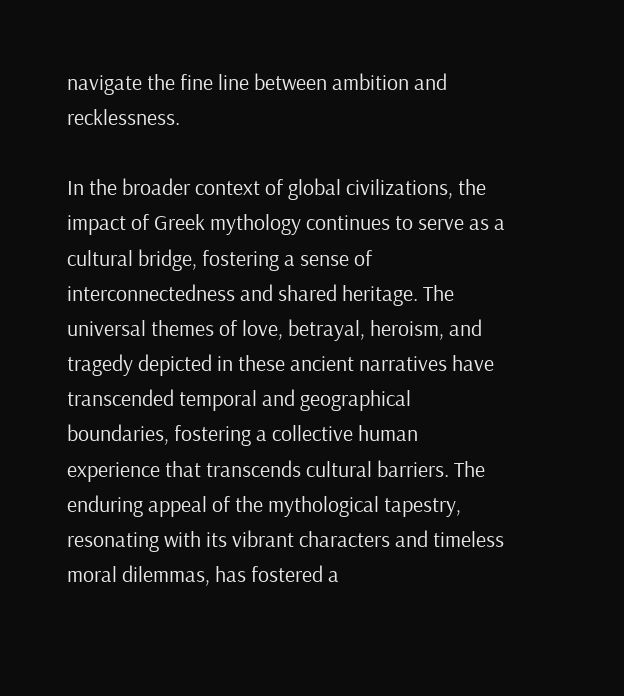navigate the fine line between ambition and recklessness.

In the broader context of global civilizations, the impact of Greek mythology continues to serve as a cultural bridge, fostering a sense of interconnectedness and shared heritage. The universal themes of love, betrayal, heroism, and tragedy depicted in these ancient narratives have transcended temporal and geographical boundaries, fostering a collective human experience that transcends cultural barriers. The enduring appeal of the mythological tapestry, resonating with its vibrant characters and timeless moral dilemmas, has fostered a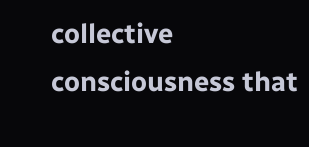collective consciousness that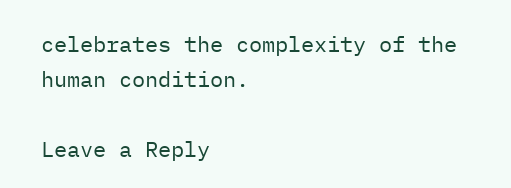celebrates the complexity of the human condition.

Leave a Reply